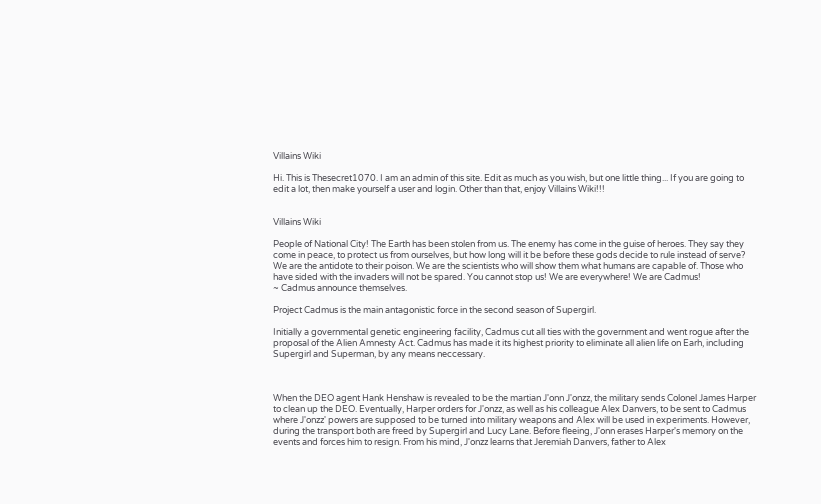Villains Wiki

Hi. This is Thesecret1070. I am an admin of this site. Edit as much as you wish, but one little thing... If you are going to edit a lot, then make yourself a user and login. Other than that, enjoy Villains Wiki!!!


Villains Wiki

People of National City! The Earth has been stolen from us. The enemy has come in the guise of heroes. They say they come in peace, to protect us from ourselves, but how long will it be before these gods decide to rule instead of serve? We are the antidote to their poison. We are the scientists who will show them what humans are capable of. Those who have sided with the invaders will not be spared. You cannot stop us! We are everywhere! We are Cadmus!
~ Cadmus announce themselves.

Project Cadmus is the main antagonistic force in the second season of Supergirl.

Initially a governmental genetic engineering facility, Cadmus cut all ties with the government and went rogue after the proposal of the Alien Amnesty Act. Cadmus has made it its highest priority to eliminate all alien life on Earh, including Supergirl and Superman, by any means neccessary.



When the DEO agent Hank Henshaw is revealed to be the martian J'onn J'onzz, the military sends Colonel James Harper to clean up the DEO. Eventually, Harper orders for J'onzz, as well as his colleague Alex Danvers, to be sent to Cadmus where J'onzz' powers are supposed to be turned into military weapons and Alex will be used in experiments. However, during the transport both are freed by Supergirl and Lucy Lane. Before fleeing, J'onn erases Harper's memory on the events and forces him to resign. From his mind, J'onzz learns that Jeremiah Danvers, father to Alex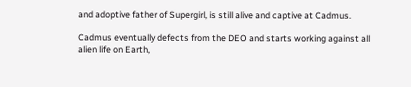and adoptive father of Supergirl, is still alive and captive at Cadmus.

Cadmus eventually defects from the DEO and starts working against all alien life on Earth,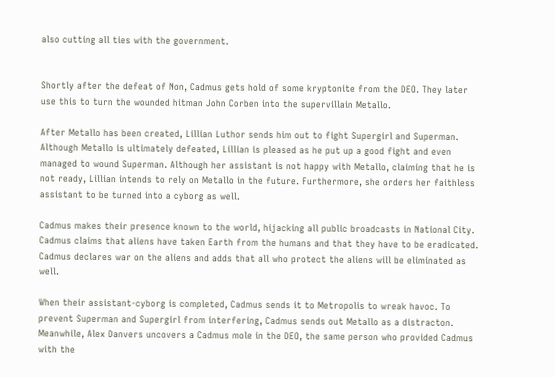also cutting all ties with the government.


Shortly after the defeat of Non, Cadmus gets hold of some kryptonite from the DEO. They later use this to turn the wounded hitman John Corben into the supervillain Metallo.

After Metallo has been created, Lillian Luthor sends him out to fight Supergirl and Superman. Although Metallo is ultimately defeated, Lillian is pleased as he put up a good fight and even managed to wound Superman. Although her assistant is not happy with Metallo, claiming that he is not ready, Lillian intends to rely on Metallo in the future. Furthermore, she orders her faithless assistant to be turned into a cyborg as well.

Cadmus makes their presence known to the world, hijacking all public broadcasts in National City. Cadmus claims that aliens have taken Earth from the humans and that they have to be eradicated. Cadmus declares war on the aliens and adds that all who protect the aliens will be eliminated as well.

When their assistant-cyborg is completed, Cadmus sends it to Metropolis to wreak havoc. To prevent Superman and Supergirl from interfering, Cadmus sends out Metallo as a distracton. Meanwhile, Alex Danvers uncovers a Cadmus mole in the DEO, the same person who provided Cadmus with the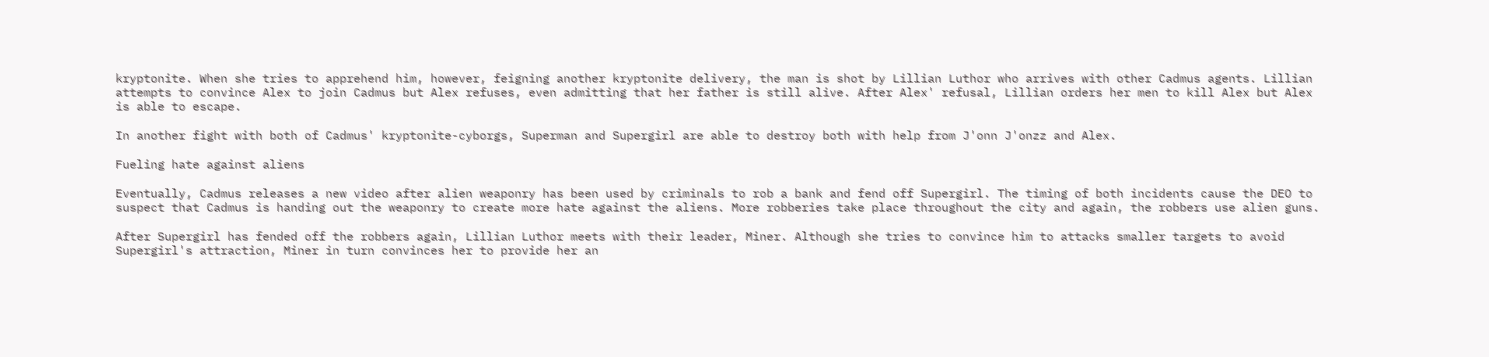kryptonite. When she tries to apprehend him, however, feigning another kryptonite delivery, the man is shot by Lillian Luthor who arrives with other Cadmus agents. Lillian attempts to convince Alex to join Cadmus but Alex refuses, even admitting that her father is still alive. After Alex' refusal, Lillian orders her men to kill Alex but Alex is able to escape.

In another fight with both of Cadmus' kryptonite-cyborgs, Superman and Supergirl are able to destroy both with help from J'onn J'onzz and Alex.

Fueling hate against aliens

Eventually, Cadmus releases a new video after alien weaponry has been used by criminals to rob a bank and fend off Supergirl. The timing of both incidents cause the DEO to suspect that Cadmus is handing out the weaponry to create more hate against the aliens. More robberies take place throughout the city and again, the robbers use alien guns.

After Supergirl has fended off the robbers again, Lillian Luthor meets with their leader, Miner. Although she tries to convince him to attacks smaller targets to avoid Supergirl's attraction, Miner in turn convinces her to provide her an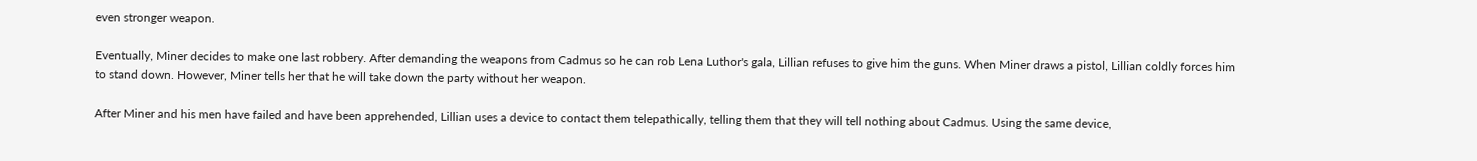even stronger weapon.

Eventually, Miner decides to make one last robbery. After demanding the weapons from Cadmus so he can rob Lena Luthor's gala, Lillian refuses to give him the guns. When Miner draws a pistol, Lillian coldly forces him to stand down. However, Miner tells her that he will take down the party without her weapon.

After Miner and his men have failed and have been apprehended, Lillian uses a device to contact them telepathically, telling them that they will tell nothing about Cadmus. Using the same device,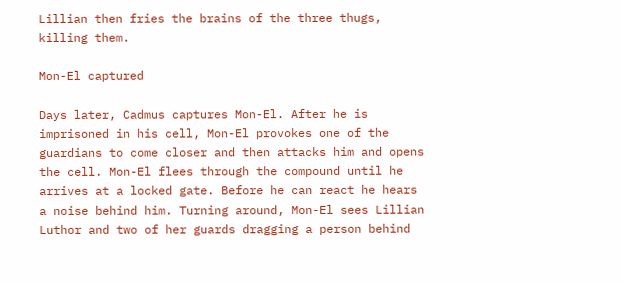Lillian then fries the brains of the three thugs, killing them.

Mon-El captured

Days later, Cadmus captures Mon-El. After he is imprisoned in his cell, Mon-El provokes one of the guardians to come closer and then attacks him and opens the cell. Mon-El flees through the compound until he arrives at a locked gate. Before he can react he hears a noise behind him. Turning around, Mon-El sees Lillian Luthor and two of her guards dragging a person behind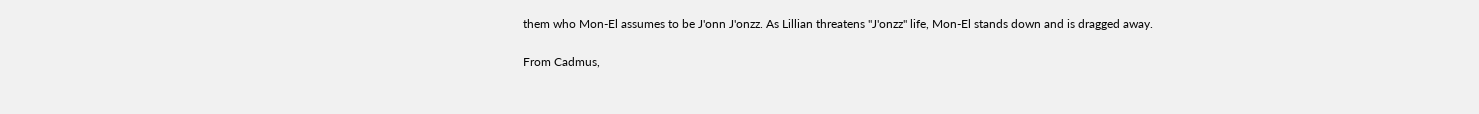them who Mon-El assumes to be J'onn J'onzz. As Lillian threatens "J'onzz" life, Mon-El stands down and is dragged away.

From Cadmus,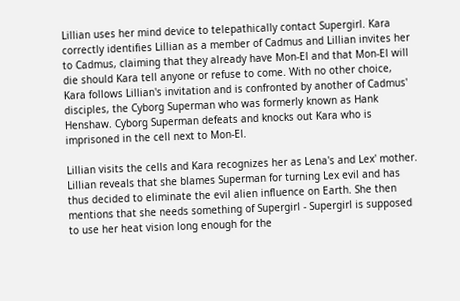Lillian uses her mind device to telepathically contact Supergirl. Kara correctly identifies Lillian as a member of Cadmus and Lillian invites her to Cadmus, claiming that they already have Mon-El and that Mon-El will die should Kara tell anyone or refuse to come. With no other choice, Kara follows Lillian's invitation and is confronted by another of Cadmus' disciples, the Cyborg Superman who was formerly known as Hank Henshaw. Cyborg Superman defeats and knocks out Kara who is imprisoned in the cell next to Mon-El.

Lillian visits the cells and Kara recognizes her as Lena's and Lex' mother. Lillian reveals that she blames Superman for turning Lex evil and has thus decided to eliminate the evil alien influence on Earth. She then mentions that she needs something of Supergirl - Supergirl is supposed to use her heat vision long enough for the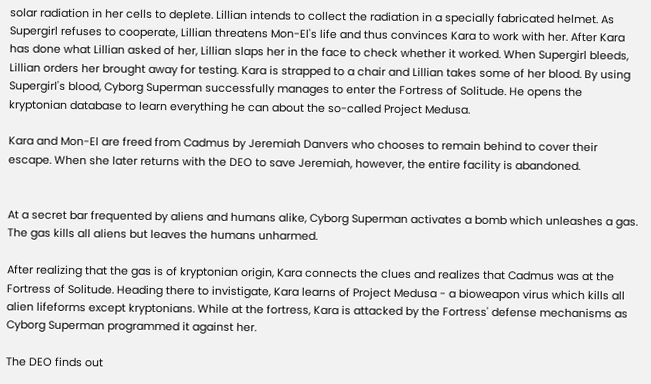solar radiation in her cells to deplete. Lillian intends to collect the radiation in a specially fabricated helmet. As Supergirl refuses to cooperate, Lillian threatens Mon-El's life and thus convinces Kara to work with her. After Kara has done what Lillian asked of her, Lillian slaps her in the face to check whether it worked. When Supergirl bleeds, Lillian orders her brought away for testing. Kara is strapped to a chair and Lillian takes some of her blood. By using Supergirl's blood, Cyborg Superman successfully manages to enter the Fortress of Solitude. He opens the kryptonian database to learn everything he can about the so-called Project Medusa.

Kara and Mon-El are freed from Cadmus by Jeremiah Danvers who chooses to remain behind to cover their escape. When she later returns with the DEO to save Jeremiah, however, the entire facility is abandoned.


At a secret bar frequented by aliens and humans alike, Cyborg Superman activates a bomb which unleashes a gas. The gas kills all aliens but leaves the humans unharmed.

After realizing that the gas is of kryptonian origin, Kara connects the clues and realizes that Cadmus was at the Fortress of Solitude. Heading there to invistigate, Kara learns of Project Medusa - a bioweapon virus which kills all alien lifeforms except kryptonians. While at the fortress, Kara is attacked by the Fortress' defense mechanisms as Cyborg Superman programmed it against her.

The DEO finds out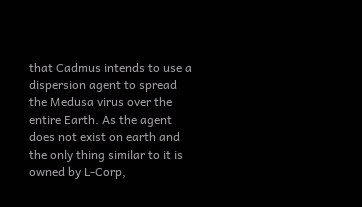that Cadmus intends to use a dispersion agent to spread the Medusa virus over the entire Earth. As the agent does not exist on earth and the only thing similar to it is owned by L-Corp,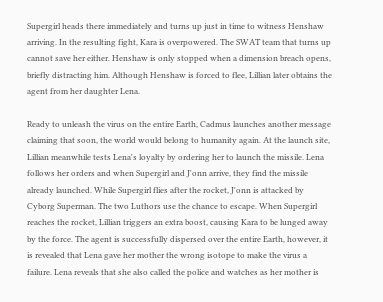Supergirl heads there immediately and turns up just in time to witness Henshaw arriving. In the resulting fight, Kara is overpowered. The SWAT team that turns up cannot save her either. Henshaw is only stopped when a dimension breach opens, briefly distracting him. Although Henshaw is forced to flee, Lillian later obtains the agent from her daughter Lena.

Ready to unleash the virus on the entire Earth, Cadmus launches another message claiming that soon, the world would belong to humanity again. At the launch site, Lillian meanwhile tests Lena's loyalty by ordering her to launch the missile. Lena follows her orders and when Supergirl and J'onn arrive, they find the missile already launched. While Supergirl flies after the rocket, J'onn is attacked by Cyborg Superman. The two Luthors use the chance to escape. When Supergirl reaches the rocket, Lillian triggers an extra boost, causing Kara to be lunged away by the force. The agent is successfully dispersed over the entire Earth, however, it is revealed that Lena gave her mother the wrong isotope to make the virus a failure. Lena reveals that she also called the police and watches as her mother is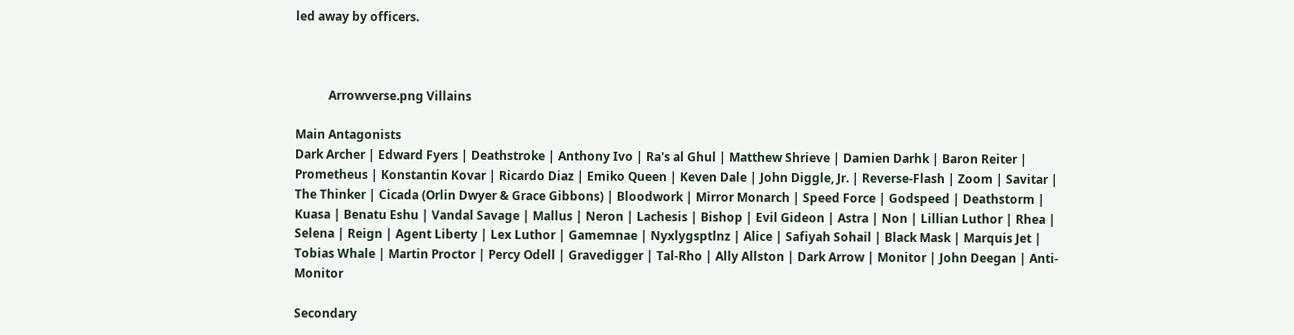led away by officers.



           Arrowverse.png Villains

Main Antagonists
Dark Archer | Edward Fyers | Deathstroke | Anthony Ivo | Ra's al Ghul | Matthew Shrieve | Damien Darhk | Baron Reiter | Prometheus | Konstantin Kovar | Ricardo Diaz | Emiko Queen | Keven Dale | John Diggle, Jr. | Reverse-Flash | Zoom | Savitar | The Thinker | Cicada (Orlin Dwyer & Grace Gibbons) | Bloodwork | Mirror Monarch | Speed Force | Godspeed | Deathstorm | Kuasa | Benatu Eshu | Vandal Savage | Mallus | Neron | Lachesis | Bishop | Evil Gideon | Astra | Non | Lillian Luthor | Rhea | Selena | Reign | Agent Liberty | Lex Luthor | Gamemnae | Nyxlygsptlnz | Alice | Safiyah Sohail | Black Mask | Marquis Jet | Tobias Whale | Martin Proctor | Percy Odell | Gravedigger | Tal-Rho | Ally Allston | Dark Arrow | Monitor | John Deegan | Anti-Monitor

Secondary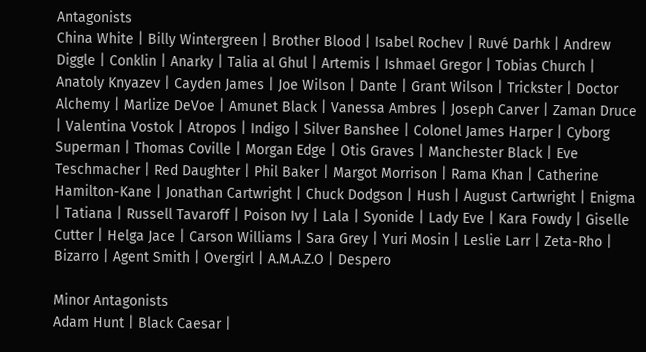Antagonists
China White | Billy Wintergreen | Brother Blood | Isabel Rochev | Ruvé Darhk | Andrew Diggle | Conklin | Anarky | Talia al Ghul | Artemis | Ishmael Gregor | Tobias Church | Anatoly Knyazev | Cayden James | Joe Wilson | Dante | Grant Wilson | Trickster | Doctor Alchemy | Marlize DeVoe | Amunet Black | Vanessa Ambres | Joseph Carver | Zaman Druce | Valentina Vostok | Atropos | Indigo | Silver Banshee | Colonel James Harper | Cyborg Superman | Thomas Coville | Morgan Edge | Otis Graves | Manchester Black | Eve Teschmacher | Red Daughter | Phil Baker | Margot Morrison | Rama Khan | Catherine Hamilton-Kane | Jonathan Cartwright | Chuck Dodgson | Hush | August Cartwright | Enigma | Tatiana | Russell Tavaroff | Poison Ivy | Lala | Syonide | Lady Eve | Kara Fowdy | Giselle Cutter | Helga Jace | Carson Williams | Sara Grey | Yuri Mosin | Leslie Larr | Zeta-Rho | Bizarro | Agent Smith | Overgirl | A.M.A.Z.O | Despero

Minor Antagonists
Adam Hunt | Black Caesar |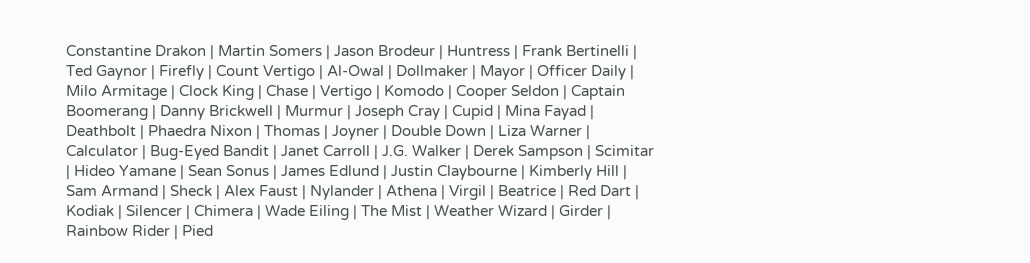Constantine Drakon | Martin Somers | Jason Brodeur | Huntress | Frank Bertinelli | Ted Gaynor | Firefly | Count Vertigo | Al-Owal | Dollmaker | Mayor | Officer Daily | Milo Armitage | Clock King | Chase | Vertigo | Komodo | Cooper Seldon | Captain Boomerang | Danny Brickwell | Murmur | Joseph Cray | Cupid | Mina Fayad | Deathbolt | Phaedra Nixon | Thomas | Joyner | Double Down | Liza Warner | Calculator | Bug-Eyed Bandit | Janet Carroll | J.G. Walker | Derek Sampson | Scimitar | Hideo Yamane | Sean Sonus | James Edlund | Justin Claybourne | Kimberly Hill | Sam Armand | Sheck | Alex Faust | Nylander | Athena | Virgil | Beatrice | Red Dart | Kodiak | Silencer | Chimera | Wade Eiling | The Mist | Weather Wizard | Girder | Rainbow Rider | Pied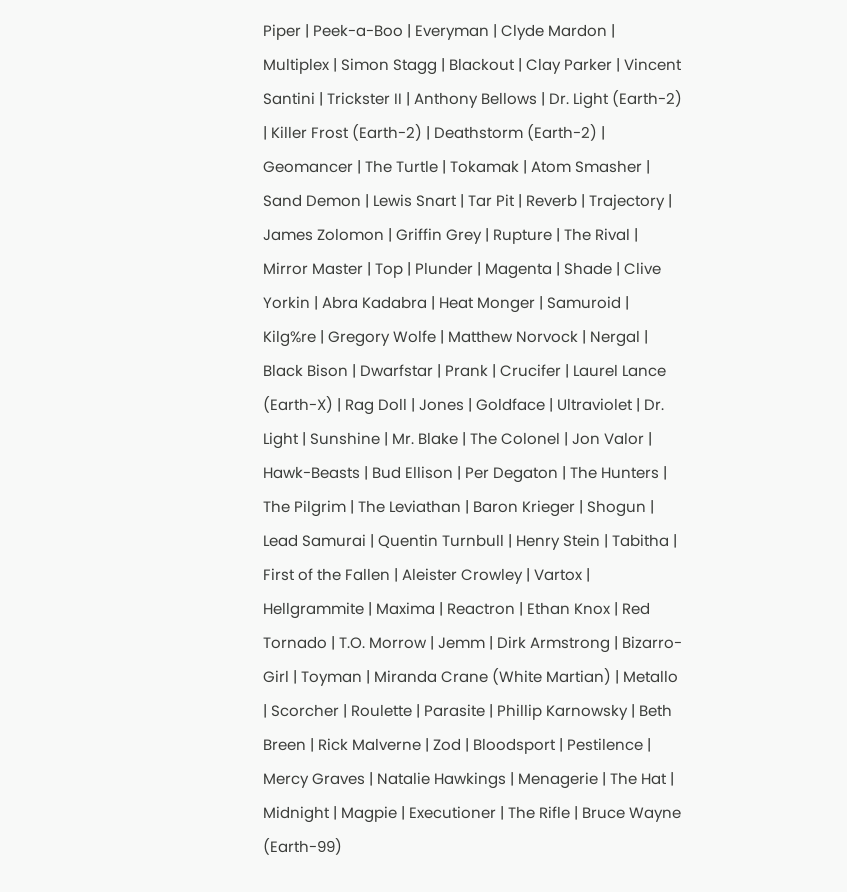Piper | Peek-a-Boo | Everyman | Clyde Mardon | Multiplex | Simon Stagg | Blackout | Clay Parker | Vincent Santini | Trickster II | Anthony Bellows | Dr. Light (Earth-2) | Killer Frost (Earth-2) | Deathstorm (Earth-2) | Geomancer | The Turtle | Tokamak | Atom Smasher | Sand Demon | Lewis Snart | Tar Pit | Reverb | Trajectory | James Zolomon | Griffin Grey | Rupture | The Rival | Mirror Master | Top | Plunder | Magenta | Shade | Clive Yorkin | Abra Kadabra | Heat Monger | Samuroid | Kilg%re | Gregory Wolfe | Matthew Norvock | Nergal | Black Bison | Dwarfstar | Prank | Crucifer | Laurel Lance (Earth-X) | Rag Doll | Jones | Goldface | Ultraviolet | Dr. Light | Sunshine | Mr. Blake | The Colonel | Jon Valor | Hawk-Beasts | Bud Ellison | Per Degaton | The Hunters | The Pilgrim | The Leviathan | Baron Krieger | Shogun | Lead Samurai | Quentin Turnbull | Henry Stein | Tabitha | First of the Fallen | Aleister Crowley | Vartox | Hellgrammite | Maxima | Reactron | Ethan Knox | Red Tornado | T.O. Morrow | Jemm | Dirk Armstrong | Bizarro-Girl | Toyman | Miranda Crane (White Martian) | Metallo | Scorcher | Roulette | Parasite | Phillip Karnowsky | Beth Breen | Rick Malverne | Zod | Bloodsport | Pestilence | Mercy Graves | Natalie Hawkings | Menagerie | The Hat | Midnight | Magpie | Executioner | The Rifle | Bruce Wayne (Earth-99)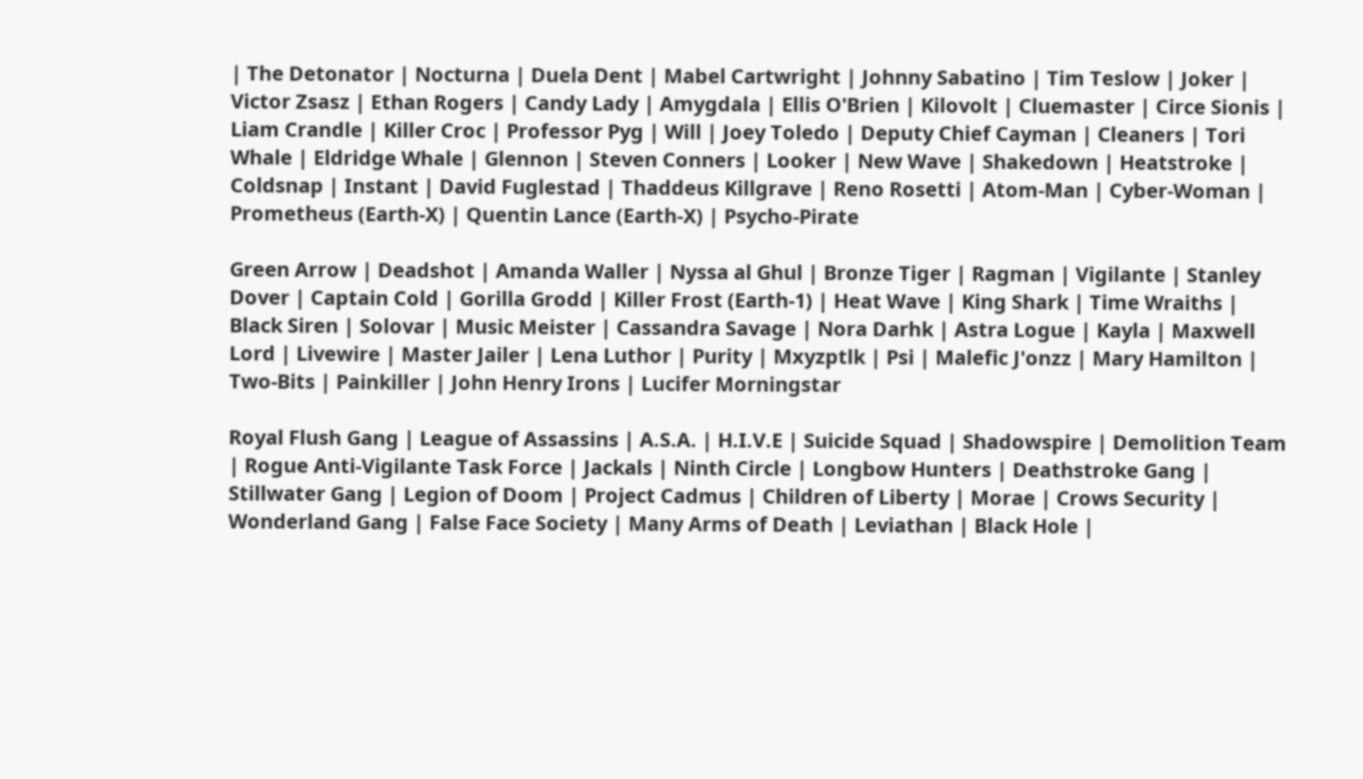| The Detonator | Nocturna | Duela Dent | Mabel Cartwright | Johnny Sabatino | Tim Teslow | Joker | Victor Zsasz | Ethan Rogers | Candy Lady | Amygdala | Ellis O'Brien | Kilovolt | Cluemaster | Circe Sionis | Liam Crandle | Killer Croc | Professor Pyg | Will | Joey Toledo | Deputy Chief Cayman | Cleaners | Tori Whale | Eldridge Whale | Glennon | Steven Conners | Looker | New Wave | Shakedown | Heatstroke | Coldsnap | Instant | David Fuglestad | Thaddeus Killgrave | Reno Rosetti | Atom-Man | Cyber-Woman | Prometheus (Earth-X) | Quentin Lance (Earth-X) | Psycho-Pirate

Green Arrow | Deadshot | Amanda Waller | Nyssa al Ghul | Bronze Tiger | Ragman | Vigilante | Stanley Dover | Captain Cold | Gorilla Grodd | Killer Frost (Earth-1) | Heat Wave | King Shark | Time Wraiths | Black Siren | Solovar | Music Meister | Cassandra Savage | Nora Darhk | Astra Logue | Kayla | Maxwell Lord | Livewire | Master Jailer | Lena Luthor | Purity | Mxyzptlk | Psi | Malefic J'onzz | Mary Hamilton | Two-Bits | Painkiller | John Henry Irons | Lucifer Morningstar

Royal Flush Gang | League of Assassins | A.S.A. | H.I.V.E | Suicide Squad | Shadowspire | Demolition Team | Rogue Anti-Vigilante Task Force | Jackals | Ninth Circle | Longbow Hunters | Deathstroke Gang | Stillwater Gang | Legion of Doom | Project Cadmus | Children of Liberty | Morae | Crows Security | Wonderland Gang | False Face Society | Many Arms of Death | Leviathan | Black Hole |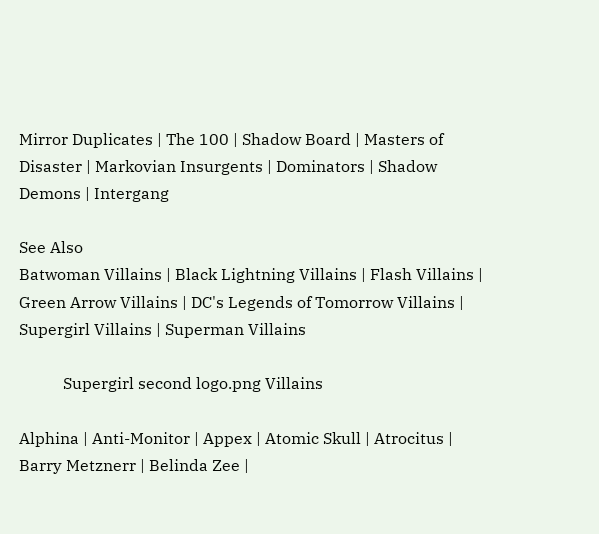Mirror Duplicates | The 100 | Shadow Board | Masters of Disaster | Markovian Insurgents | Dominators | Shadow Demons | Intergang

See Also
Batwoman Villains | Black Lightning Villains | Flash Villains | Green Arrow Villains | DC's Legends of Tomorrow Villains | Supergirl Villains | Superman Villains

           Supergirl second logo.png Villains

Alphina | Anti-Monitor | Appex | Atomic Skull | Atrocitus | Barry Metznerr | Belinda Zee |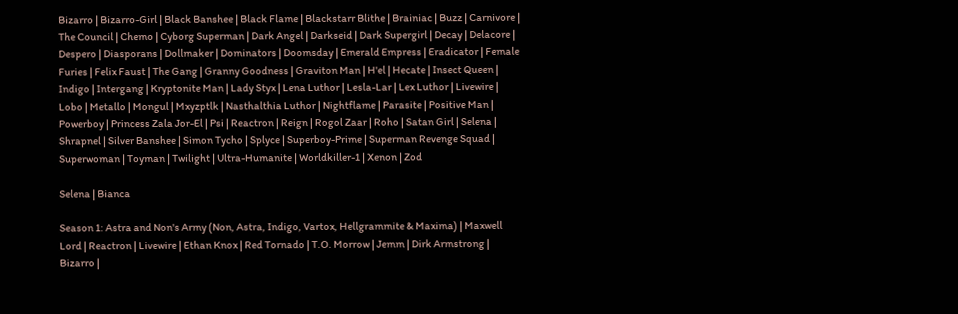Bizarro | Bizarro-Girl | Black Banshee | Black Flame | Blackstarr Blithe | Brainiac | Buzz | Carnivore | The Council | Chemo | Cyborg Superman | Dark Angel | Darkseid | Dark Supergirl | Decay | Delacore | Despero | Diasporans | Dollmaker | Dominators | Doomsday | Emerald Empress | Eradicator | Female Furies | Felix Faust | The Gang | Granny Goodness | Graviton Man | H'el | Hecate | Insect Queen | Indigo | Intergang | Kryptonite Man | Lady Styx | Lena Luthor | Lesla-Lar | Lex Luthor | Livewire | Lobo | Metallo | Mongul | Mxyzptlk | Nasthalthia Luthor | Nightflame | Parasite | Positive Man | Powerboy | Princess Zala Jor-El | Psi | Reactron | Reign | Rogol Zaar | Roho | Satan Girl | Selena | Shrapnel | Silver Banshee | Simon Tycho | Splyce | Superboy-Prime | Superman Revenge Squad | Superwoman | Toyman | Twilight | Ultra-Humanite | Worldkiller-1 | Xenon | Zod

Selena | Bianca

Season 1: Astra and Non's Army (Non, Astra, Indigo, Vartox, Hellgrammite & Maxima) | Maxwell Lord | Reactron | Livewire | Ethan Knox | Red Tornado | T.O. Morrow | Jemm | Dirk Armstrong | Bizarro |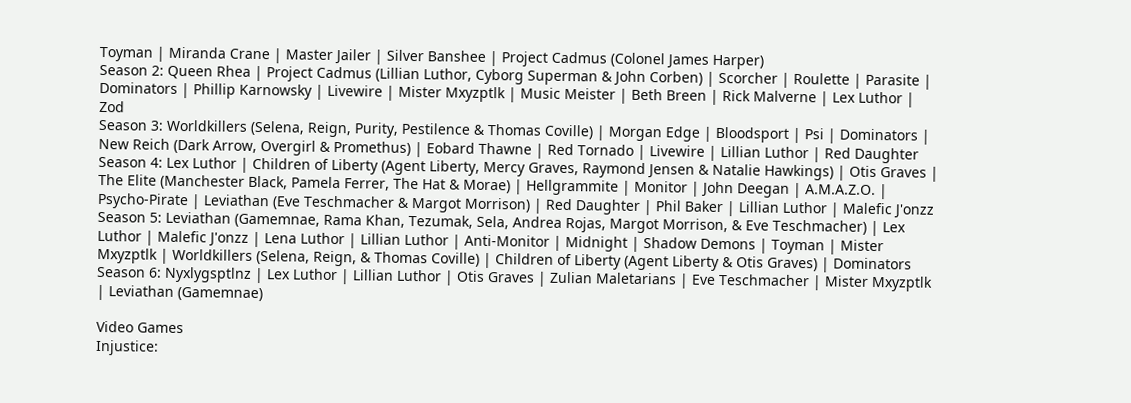Toyman | Miranda Crane | Master Jailer | Silver Banshee | Project Cadmus (Colonel James Harper)
Season 2: Queen Rhea | Project Cadmus (Lillian Luthor, Cyborg Superman & John Corben) | Scorcher | Roulette | Parasite | Dominators | Phillip Karnowsky | Livewire | Mister Mxyzptlk | Music Meister | Beth Breen | Rick Malverne | Lex Luthor | Zod
Season 3: Worldkillers (Selena, Reign, Purity, Pestilence & Thomas Coville) | Morgan Edge | Bloodsport | Psi | Dominators | New Reich (Dark Arrow, Overgirl & Promethus) | Eobard Thawne | Red Tornado | Livewire | Lillian Luthor | Red Daughter
Season 4: Lex Luthor | Children of Liberty (Agent Liberty, Mercy Graves, Raymond Jensen & Natalie Hawkings) | Otis Graves | The Elite (Manchester Black, Pamela Ferrer, The Hat & Morae) | Hellgrammite | Monitor | John Deegan | A.M.A.Z.O. | Psycho-Pirate | Leviathan (Eve Teschmacher & Margot Morrison) | Red Daughter | Phil Baker | Lillian Luthor | Malefic J'onzz
Season 5: Leviathan (Gamemnae, Rama Khan, Tezumak, Sela, Andrea Rojas, Margot Morrison, & Eve Teschmacher) | Lex Luthor | Malefic J'onzz | Lena Luthor | Lillian Luthor | Anti-Monitor | Midnight | Shadow Demons | Toyman | Mister Mxyzptlk | Worldkillers (Selena, Reign, & Thomas Coville) | Children of Liberty (Agent Liberty & Otis Graves) | Dominators
Season 6: Nyxlygsptlnz | Lex Luthor | Lillian Luthor | Otis Graves | Zulian Maletarians | Eve Teschmacher | Mister Mxyzptlk | Leviathan (Gamemnae)

Video Games
Injustice: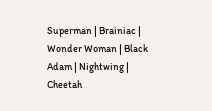Superman | Brainiac | Wonder Woman | Black Adam | Nightwing | Cheetah